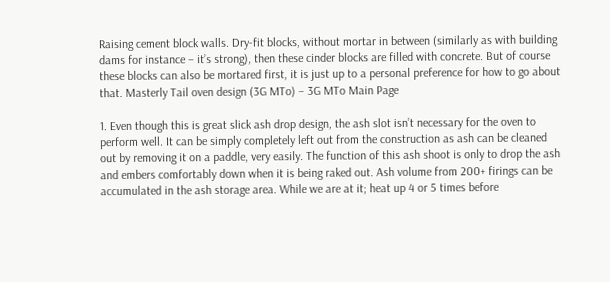Raising cement block walls. Dry-fit blocks, without mortar in between (similarly as with building dams for instance – it’s strong), then these cinder blocks are filled with concrete. But of course these blocks can also be mortared first, it is just up to a personal preference for how to go about that. Masterly Tail oven design (3G MTo) – 3G MTo Main Page

1. Even though this is great slick ash drop design, the ash slot isn’t necessary for the oven to perform well. It can be simply completely left out from the construction as ash can be cleaned out by removing it on a paddle, very easily. The function of this ash shoot is only to drop the ash and embers comfortably down when it is being raked out. Ash volume from 200+ firings can be accumulated in the ash storage area. While we are at it; heat up 4 or 5 times before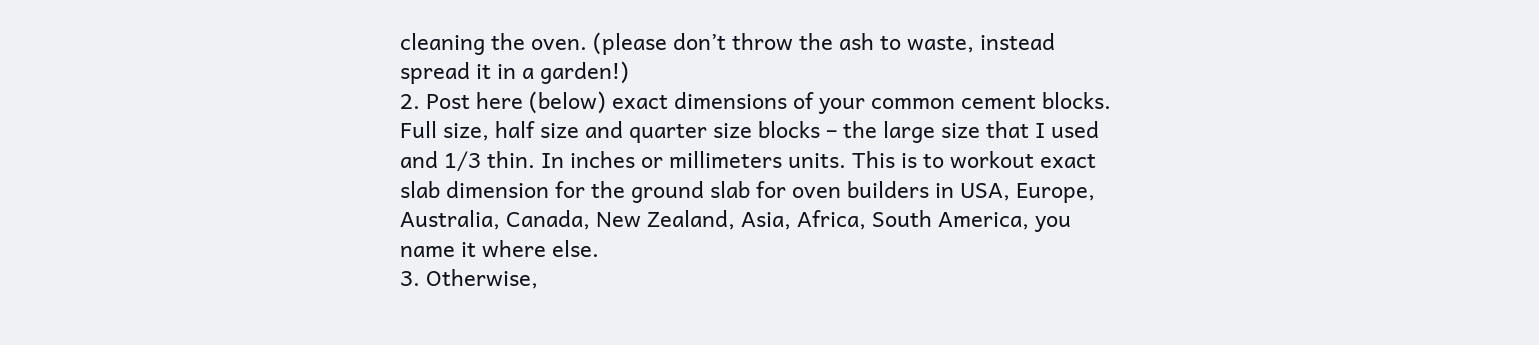cleaning the oven. (please don’t throw the ash to waste, instead spread it in a garden!)
2. Post here (below) exact dimensions of your common cement blocks. Full size, half size and quarter size blocks – the large size that I used and 1/3 thin. In inches or millimeters units. This is to workout exact slab dimension for the ground slab for oven builders in USA, Europe, Australia, Canada, New Zealand, Asia, Africa, South America, you name it where else.
3. Otherwise,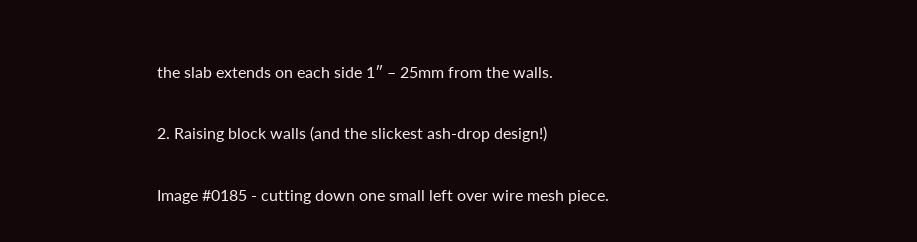the slab extends on each side 1″ – 25mm from the walls.

2. Raising block walls (and the slickest ash-drop design!)

Image #0185 - cutting down one small left over wire mesh piece.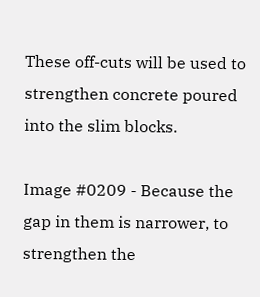These off-cuts will be used to strengthen concrete poured into the slim blocks.

Image #0209 - Because the gap in them is narrower, to strengthen the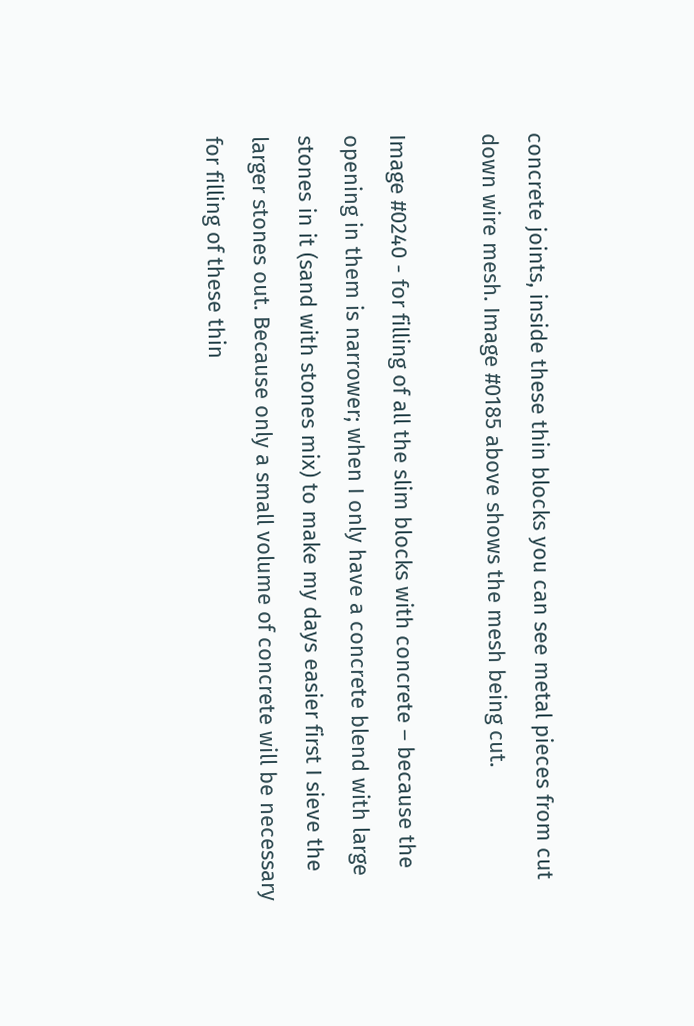concrete joints, inside these thin blocks you can see metal pieces from cut down wire mesh. Image #0185 above shows the mesh being cut.

Image #0240 - for filling of all the slim blocks with concrete – because the opening in them is narrower; when I only have a concrete blend with large stones in it (sand with stones mix) to make my days easier first I sieve the larger stones out. Because only a small volume of concrete will be necessary for filling of these thin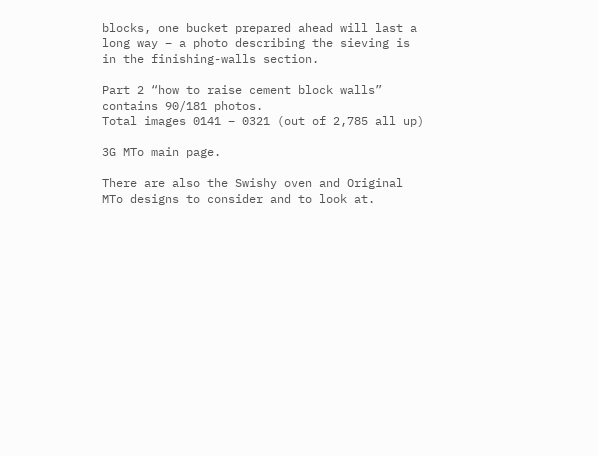blocks, one bucket prepared ahead will last a long way – a photo describing the sieving is in the finishing-walls section.

Part 2 “how to raise cement block walls” contains 90/181 photos.
Total images 0141 – 0321 (out of 2,785 all up)

3G MTo main page.

There are also the Swishy oven and Original MTo designs to consider and to look at.